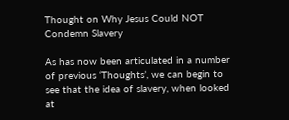Thought on Why Jesus Could NOT Condemn Slavery

As has now been articulated in a number of previous ‘Thoughts’, we can begin to see that the idea of slavery, when looked at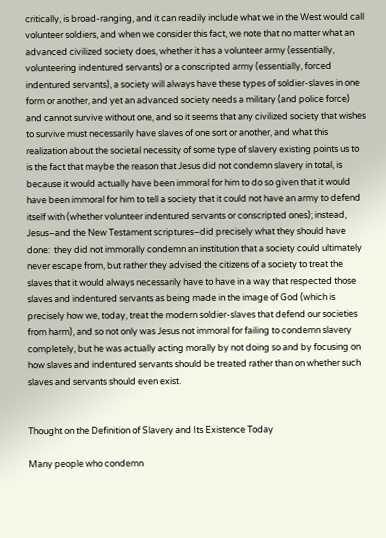critically, is broad-ranging, and it can readily include what we in the West would call volunteer soldiers, and when we consider this fact, we note that no matter what an advanced civilized society does, whether it has a volunteer army (essentially, volunteering indentured servants) or a conscripted army (essentially, forced indentured servants), a society will always have these types of soldier-slaves in one form or another, and yet an advanced society needs a military (and police force) and cannot survive without one, and so it seems that any civilized society that wishes to survive must necessarily have slaves of one sort or another, and what this realization about the societal necessity of some type of slavery existing points us to is the fact that maybe the reason that Jesus did not condemn slavery in total, is because it would actually have been immoral for him to do so given that it would have been immoral for him to tell a society that it could not have an army to defend itself with (whether volunteer indentured servants or conscripted ones); instead, Jesus–and the New Testament scriptures–did precisely what they should have done:  they did not immorally condemn an institution that a society could ultimately never escape from, but rather they advised the citizens of a society to treat the slaves that it would always necessarily have to have in a way that respected those slaves and indentured servants as being made in the image of God (which is precisely how we, today, treat the modern soldier-slaves that defend our societies from harm), and so not only was Jesus not immoral for failing to condemn slavery completely, but he was actually acting morally by not doing so and by focusing on how slaves and indentured servants should be treated rather than on whether such slaves and servants should even exist.


Thought on the Definition of Slavery and Its Existence Today

Many people who condemn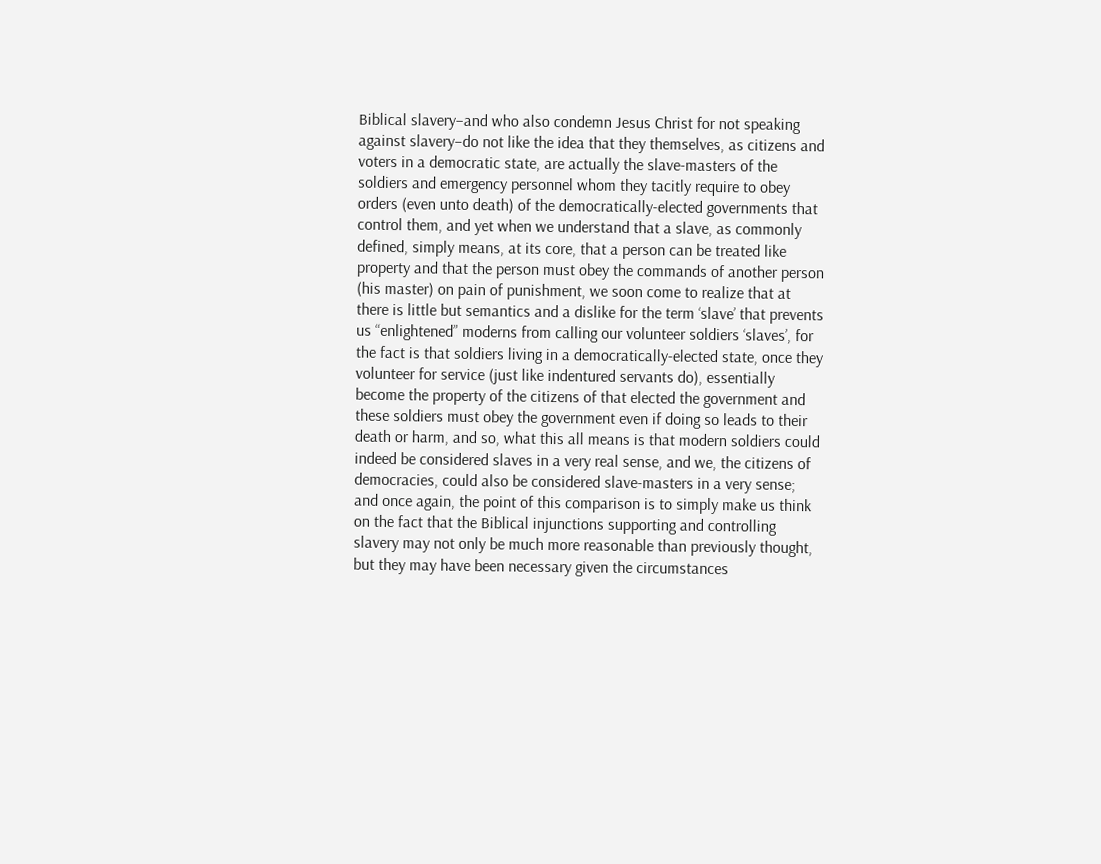Biblical slavery–and who also condemn Jesus Christ for not speaking against slavery–do not like the idea that they themselves, as citizens and voters in a democratic state, are actually the slave-masters of the soldiers and emergency personnel whom they tacitly require to obey orders (even unto death) of the democratically-elected governments that control them, and yet when we understand that a slave, as commonly defined, simply means, at its core, that a person can be treated like property and that the person must obey the commands of another person (his master) on pain of punishment, we soon come to realize that at there is little but semantics and a dislike for the term ‘slave’ that prevents us “enlightened” moderns from calling our volunteer soldiers ‘slaves’, for the fact is that soldiers living in a democratically-elected state, once they volunteer for service (just like indentured servants do), essentially become the property of the citizens of that elected the government and these soldiers must obey the government even if doing so leads to their death or harm, and so, what this all means is that modern soldiers could indeed be considered slaves in a very real sense, and we, the citizens of democracies, could also be considered slave-masters in a very sense; and once again, the point of this comparison is to simply make us think on the fact that the Biblical injunctions supporting and controlling slavery may not only be much more reasonable than previously thought, but they may have been necessary given the circumstances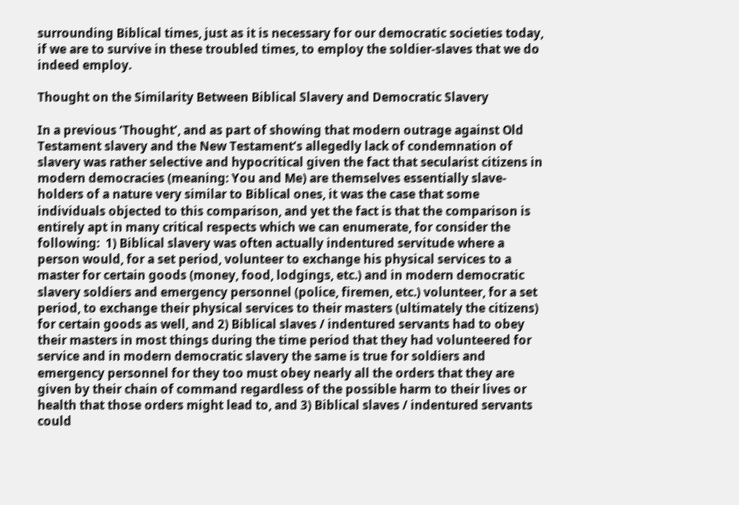surrounding Biblical times, just as it is necessary for our democratic societies today, if we are to survive in these troubled times, to employ the soldier-slaves that we do indeed employ.

Thought on the Similarity Between Biblical Slavery and Democratic Slavery

In a previous ‘Thought’, and as part of showing that modern outrage against Old Testament slavery and the New Testament’s allegedly lack of condemnation of slavery was rather selective and hypocritical given the fact that secularist citizens in modern democracies (meaning: You and Me) are themselves essentially slave-holders of a nature very similar to Biblical ones, it was the case that some individuals objected to this comparison, and yet the fact is that the comparison is entirely apt in many critical respects which we can enumerate, for consider the following:  1) Biblical slavery was often actually indentured servitude where a person would, for a set period, volunteer to exchange his physical services to a master for certain goods (money, food, lodgings, etc.) and in modern democratic slavery soldiers and emergency personnel (police, firemen, etc.) volunteer, for a set period, to exchange their physical services to their masters (ultimately the citizens) for certain goods as well, and 2) Biblical slaves / indentured servants had to obey their masters in most things during the time period that they had volunteered for service and in modern democratic slavery the same is true for soldiers and emergency personnel for they too must obey nearly all the orders that they are given by their chain of command regardless of the possible harm to their lives or health that those orders might lead to, and 3) Biblical slaves / indentured servants could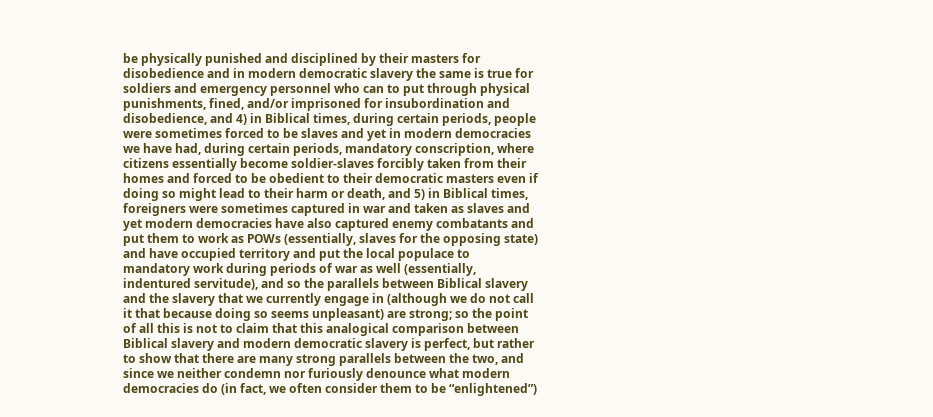be physically punished and disciplined by their masters for disobedience and in modern democratic slavery the same is true for soldiers and emergency personnel who can to put through physical punishments, fined, and/or imprisoned for insubordination and disobedience, and 4) in Biblical times, during certain periods, people were sometimes forced to be slaves and yet in modern democracies we have had, during certain periods, mandatory conscription, where citizens essentially become soldier-slaves forcibly taken from their homes and forced to be obedient to their democratic masters even if doing so might lead to their harm or death, and 5) in Biblical times, foreigners were sometimes captured in war and taken as slaves and yet modern democracies have also captured enemy combatants and put them to work as POWs (essentially, slaves for the opposing state) and have occupied territory and put the local populace to mandatory work during periods of war as well (essentially, indentured servitude), and so the parallels between Biblical slavery and the slavery that we currently engage in (although we do not call it that because doing so seems unpleasant) are strong; so the point of all this is not to claim that this analogical comparison between Biblical slavery and modern democratic slavery is perfect, but rather to show that there are many strong parallels between the two, and since we neither condemn nor furiously denounce what modern democracies do (in fact, we often consider them to be “enlightened”)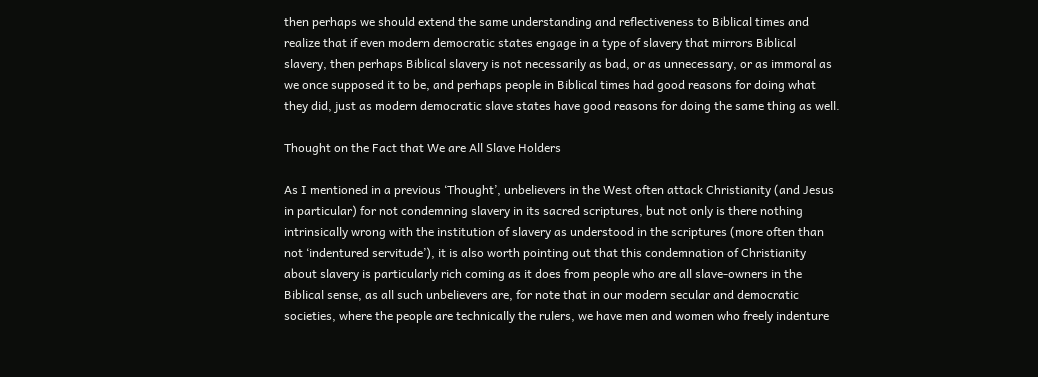then perhaps we should extend the same understanding and reflectiveness to Biblical times and realize that if even modern democratic states engage in a type of slavery that mirrors Biblical slavery, then perhaps Biblical slavery is not necessarily as bad, or as unnecessary, or as immoral as we once supposed it to be, and perhaps people in Biblical times had good reasons for doing what they did, just as modern democratic slave states have good reasons for doing the same thing as well.

Thought on the Fact that We are All Slave Holders

As I mentioned in a previous ‘Thought’, unbelievers in the West often attack Christianity (and Jesus in particular) for not condemning slavery in its sacred scriptures, but not only is there nothing intrinsically wrong with the institution of slavery as understood in the scriptures (more often than not ‘indentured servitude’), it is also worth pointing out that this condemnation of Christianity about slavery is particularly rich coming as it does from people who are all slave-owners in the Biblical sense, as all such unbelievers are, for note that in our modern secular and democratic societies, where the people are technically the rulers, we have men and women who freely indenture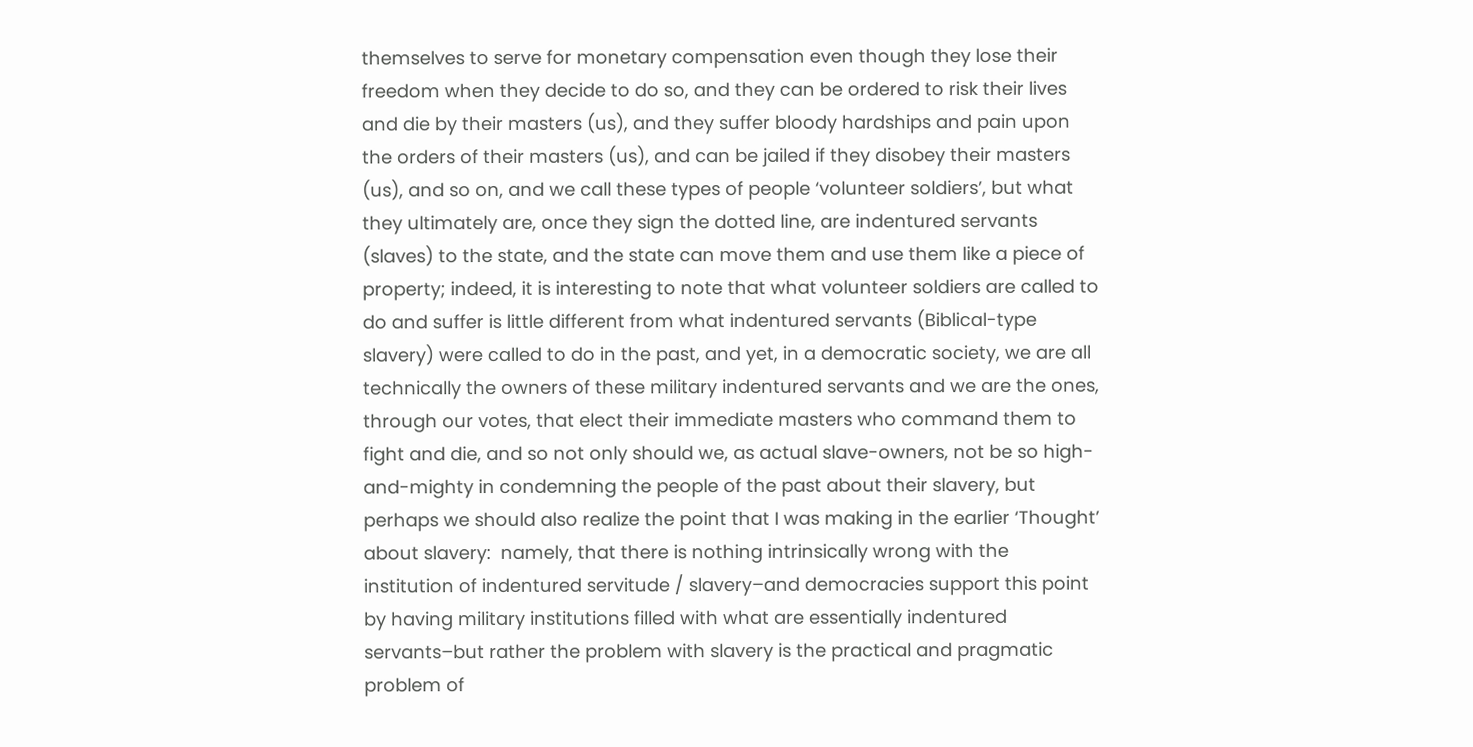themselves to serve for monetary compensation even though they lose their freedom when they decide to do so, and they can be ordered to risk their lives and die by their masters (us), and they suffer bloody hardships and pain upon the orders of their masters (us), and can be jailed if they disobey their masters (us), and so on, and we call these types of people ‘volunteer soldiers’, but what they ultimately are, once they sign the dotted line, are indentured servants (slaves) to the state, and the state can move them and use them like a piece of property; indeed, it is interesting to note that what volunteer soldiers are called to do and suffer is little different from what indentured servants (Biblical-type slavery) were called to do in the past, and yet, in a democratic society, we are all technically the owners of these military indentured servants and we are the ones, through our votes, that elect their immediate masters who command them to fight and die, and so not only should we, as actual slave-owners, not be so high-and-mighty in condemning the people of the past about their slavery, but perhaps we should also realize the point that I was making in the earlier ‘Thought’ about slavery:  namely, that there is nothing intrinsically wrong with the institution of indentured servitude / slavery–and democracies support this point by having military institutions filled with what are essentially indentured servants–but rather the problem with slavery is the practical and pragmatic problem of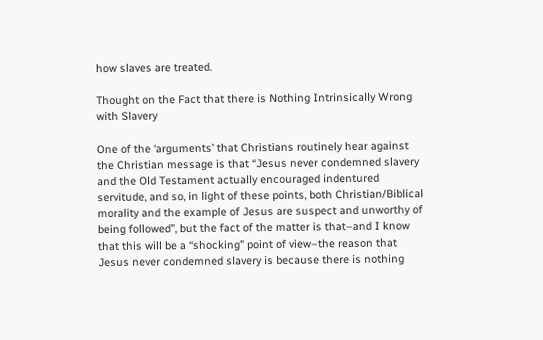how slaves are treated.

Thought on the Fact that there is Nothing Intrinsically Wrong with Slavery

One of the ‘arguments’ that Christians routinely hear against the Christian message is that “Jesus never condemned slavery and the Old Testament actually encouraged indentured servitude, and so, in light of these points, both Christian/Biblical morality and the example of Jesus are suspect and unworthy of being followed”, but the fact of the matter is that–and I know that this will be a “shocking” point of view–the reason that Jesus never condemned slavery is because there is nothing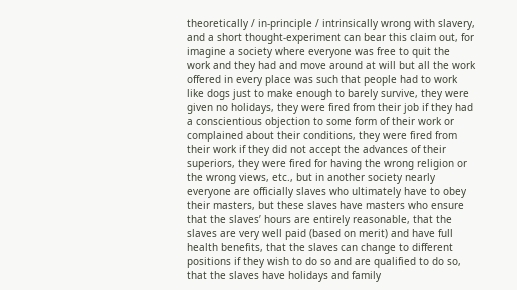theoretically / in-principle / intrinsically wrong with slavery, and a short thought-experiment can bear this claim out, for imagine a society where everyone was free to quit the work and they had and move around at will but all the work offered in every place was such that people had to work like dogs just to make enough to barely survive, they were given no holidays, they were fired from their job if they had a conscientious objection to some form of their work or complained about their conditions, they were fired from their work if they did not accept the advances of their superiors, they were fired for having the wrong religion or the wrong views, etc., but in another society nearly everyone are officially slaves who ultimately have to obey their masters, but these slaves have masters who ensure that the slaves’ hours are entirely reasonable, that the slaves are very well paid (based on merit) and have full health benefits, that the slaves can change to different positions if they wish to do so and are qualified to do so, that the slaves have holidays and family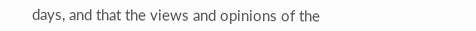days, and that the views and opinions of the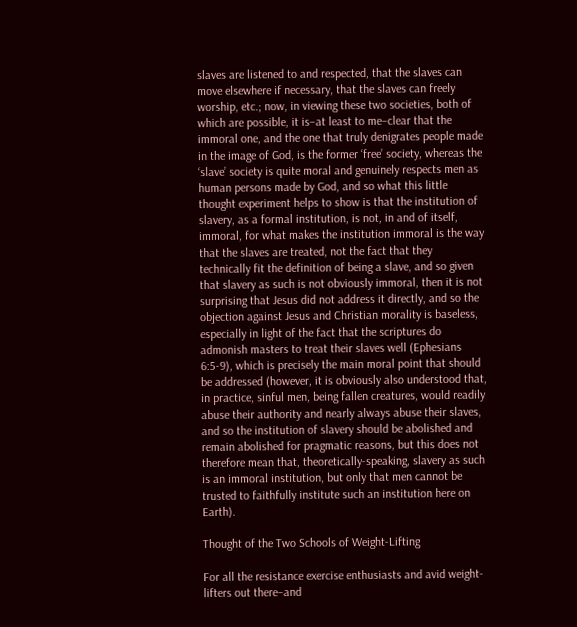slaves are listened to and respected, that the slaves can move elsewhere if necessary, that the slaves can freely worship, etc.; now, in viewing these two societies, both of which are possible, it is–at least to me–clear that the immoral one, and the one that truly denigrates people made in the image of God, is the former ‘free’ society, whereas the ‘slave’ society is quite moral and genuinely respects men as human persons made by God, and so what this little thought experiment helps to show is that the institution of slavery, as a formal institution, is not, in and of itself, immoral, for what makes the institution immoral is the way that the slaves are treated, not the fact that they technically fit the definition of being a slave, and so given that slavery as such is not obviously immoral, then it is not surprising that Jesus did not address it directly, and so the objection against Jesus and Christian morality is baseless, especially in light of the fact that the scriptures do admonish masters to treat their slaves well (Ephesians 6:5-9), which is precisely the main moral point that should be addressed (however, it is obviously also understood that, in practice, sinful men, being fallen creatures, would readily abuse their authority and nearly always abuse their slaves, and so the institution of slavery should be abolished and remain abolished for pragmatic reasons, but this does not therefore mean that, theoretically-speaking, slavery as such is an immoral institution, but only that men cannot be trusted to faithfully institute such an institution here on Earth).

Thought of the Two Schools of Weight-Lifting

For all the resistance exercise enthusiasts and avid weight-lifters out there–and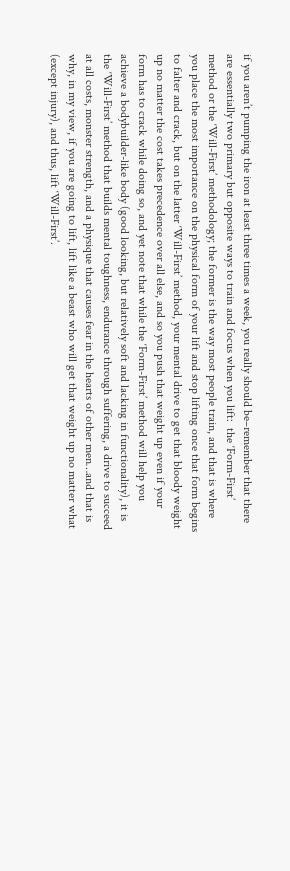if you aren’t pumping the iron at least three times a week, you really should be–remember that there are essentially two primary but opposite ways to train and focus when you lift:  the ‘Form-First’ method or the ‘Will-First’ methodology; the former is the way most people train, and that is where you place the most importance on the physical form of your lift and stop lifting once that form begins to falter and crack, but on the latter ‘Will-First’ method, your mental drive to get that bloody weight up no matter the cost takes precedence over all else, and so you push that weight up even if your form has to crack while doing so, and yet note that while the ‘Form-First’ method will help you achieve a bodybuilder-like body (good looking, but relatively soft and lacking in functionality), it is the ‘Will-First’ method that builds mental toughness, endurance through suffering, a drive to succeed at all costs, monster strength, and a physique that causes fear in the hearts of other men…and that is why, in my view, if you are going to lift, lift like a beast who will get that weight up no matter what (except injury), and thus, lift ‘Will-First’.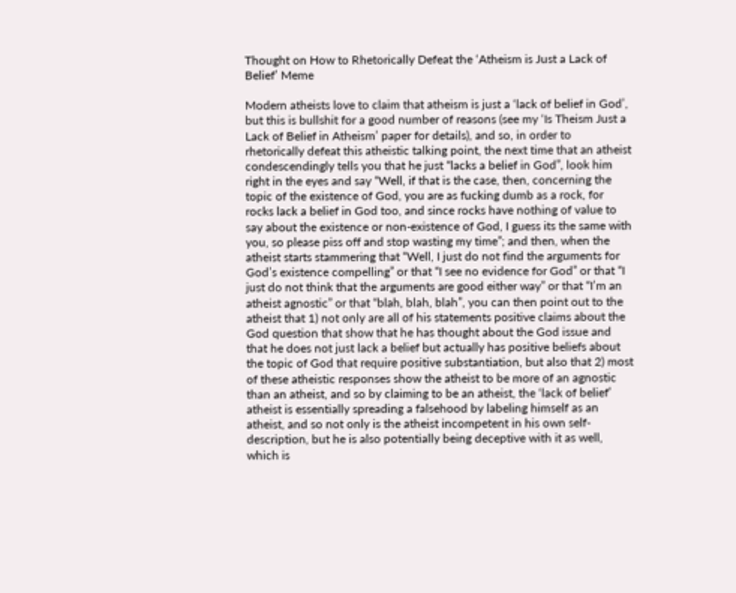Thought on How to Rhetorically Defeat the ‘Atheism is Just a Lack of Belief’ Meme

Modern atheists love to claim that atheism is just a ‘lack of belief in God’, but this is bullshit for a good number of reasons (see my ‘Is Theism Just a Lack of Belief in Atheism’ paper for details), and so, in order to rhetorically defeat this atheistic talking point, the next time that an atheist condescendingly tells you that he just “lacks a belief in God”, look him right in the eyes and say “Well, if that is the case, then, concerning the topic of the existence of God, you are as fucking dumb as a rock, for rocks lack a belief in God too, and since rocks have nothing of value to say about the existence or non-existence of God, I guess its the same with you, so please piss off and stop wasting my time”; and then, when the atheist starts stammering that “Well, I just do not find the arguments for God’s existence compelling” or that “I see no evidence for God” or that “I just do not think that the arguments are good either way” or that “I’m an atheist agnostic” or that “blah, blah, blah”, you can then point out to the atheist that 1) not only are all of his statements positive claims about the God question that show that he has thought about the God issue and that he does not just lack a belief but actually has positive beliefs about the topic of God that require positive substantiation, but also that 2) most of these atheistic responses show the atheist to be more of an agnostic than an atheist, and so by claiming to be an atheist, the ‘lack of belief’ atheist is essentially spreading a falsehood by labeling himself as an atheist, and so not only is the atheist incompetent in his own self-description, but he is also potentially being deceptive with it as well, which is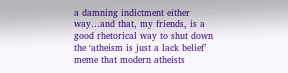a damning indictment either way…and that, my friends, is a good rhetorical way to shut down the ‘atheism is just a lack belief’ meme that modern atheists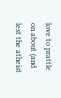love to prattle on about (and lest the atheist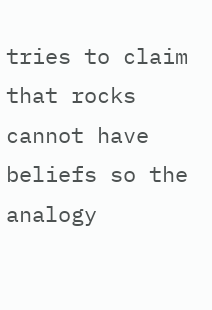tries to claim that rocks cannot have beliefs so the analogy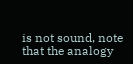is not sound, note that the analogy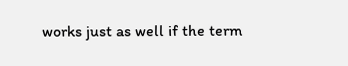works just as well if the term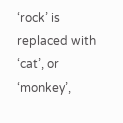‘rock’ is replaced with ‘cat’, or ‘monkey’,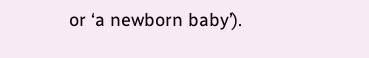or ‘a newborn baby’).